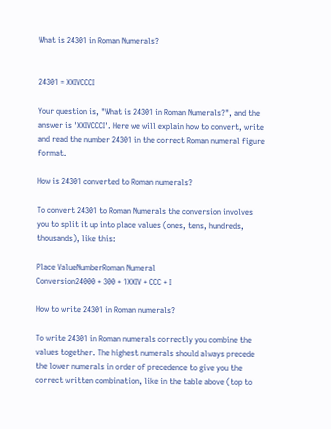What is 24301 in Roman Numerals?


24301 = XXIVCCCI

Your question is, "What is 24301 in Roman Numerals?", and the answer is 'XXIVCCCI'. Here we will explain how to convert, write and read the number 24301 in the correct Roman numeral figure format.

How is 24301 converted to Roman numerals?

To convert 24301 to Roman Numerals the conversion involves you to split it up into place values (ones, tens, hundreds, thousands), like this:

Place ValueNumberRoman Numeral
Conversion24000 + 300 + 1XXIV + CCC + I

How to write 24301 in Roman numerals?

To write 24301 in Roman numerals correctly you combine the values together. The highest numerals should always precede the lower numerals in order of precedence to give you the correct written combination, like in the table above (top to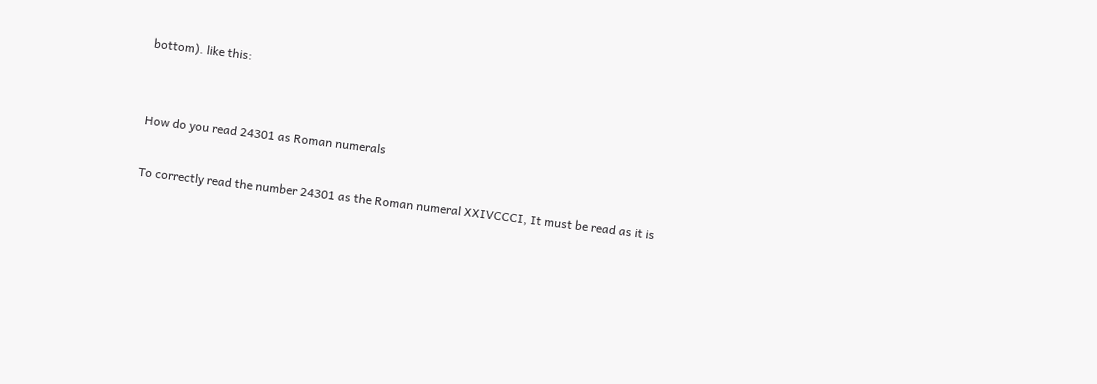bottom). like this:


How do you read 24301 as Roman numerals

To correctly read the number 24301 as the Roman numeral XXIVCCCI, It must be read as it is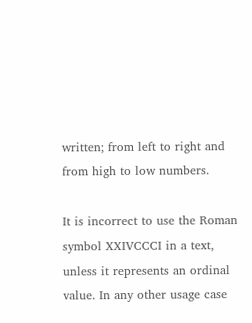written; from left to right and from high to low numbers.

It is incorrect to use the Roman symbol XXIVCCCI in a text, unless it represents an ordinal value. In any other usage case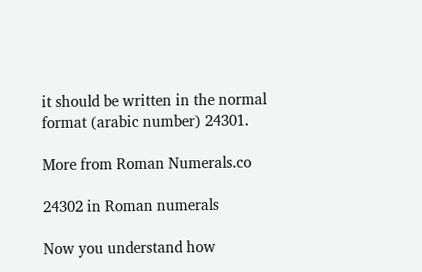it should be written in the normal format (arabic number) 24301.

More from Roman Numerals.co

24302 in Roman numerals

Now you understand how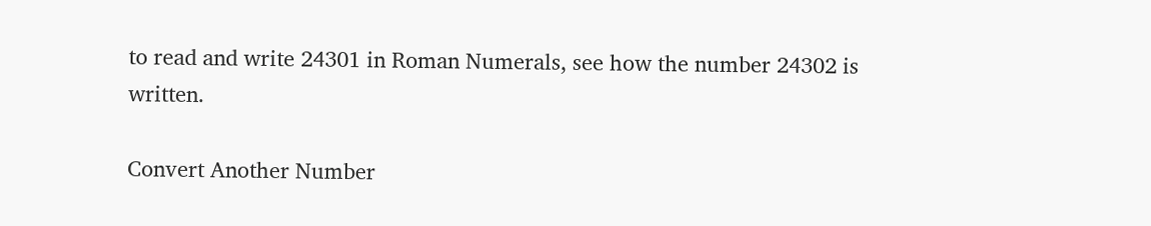to read and write 24301 in Roman Numerals, see how the number 24302 is written.

Convert Another Number